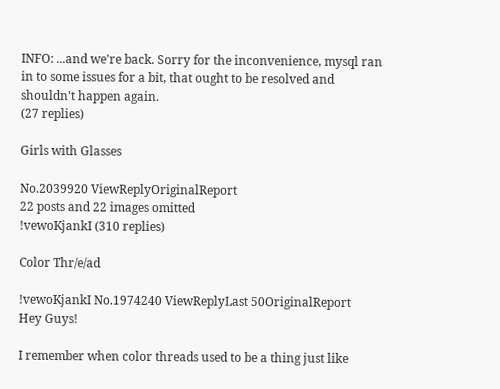INFO: ...and we're back. Sorry for the inconvenience, mysql ran in to some issues for a bit, that ought to be resolved and shouldn't happen again.
(27 replies)

Girls with Glasses

No.2039920 ViewReplyOriginalReport
22 posts and 22 images omitted
!vewoKjankI (310 replies)

Color Thr/e/ad

!vewoKjankI No.1974240 ViewReplyLast 50OriginalReport
Hey Guys!

I remember when color threads used to be a thing just like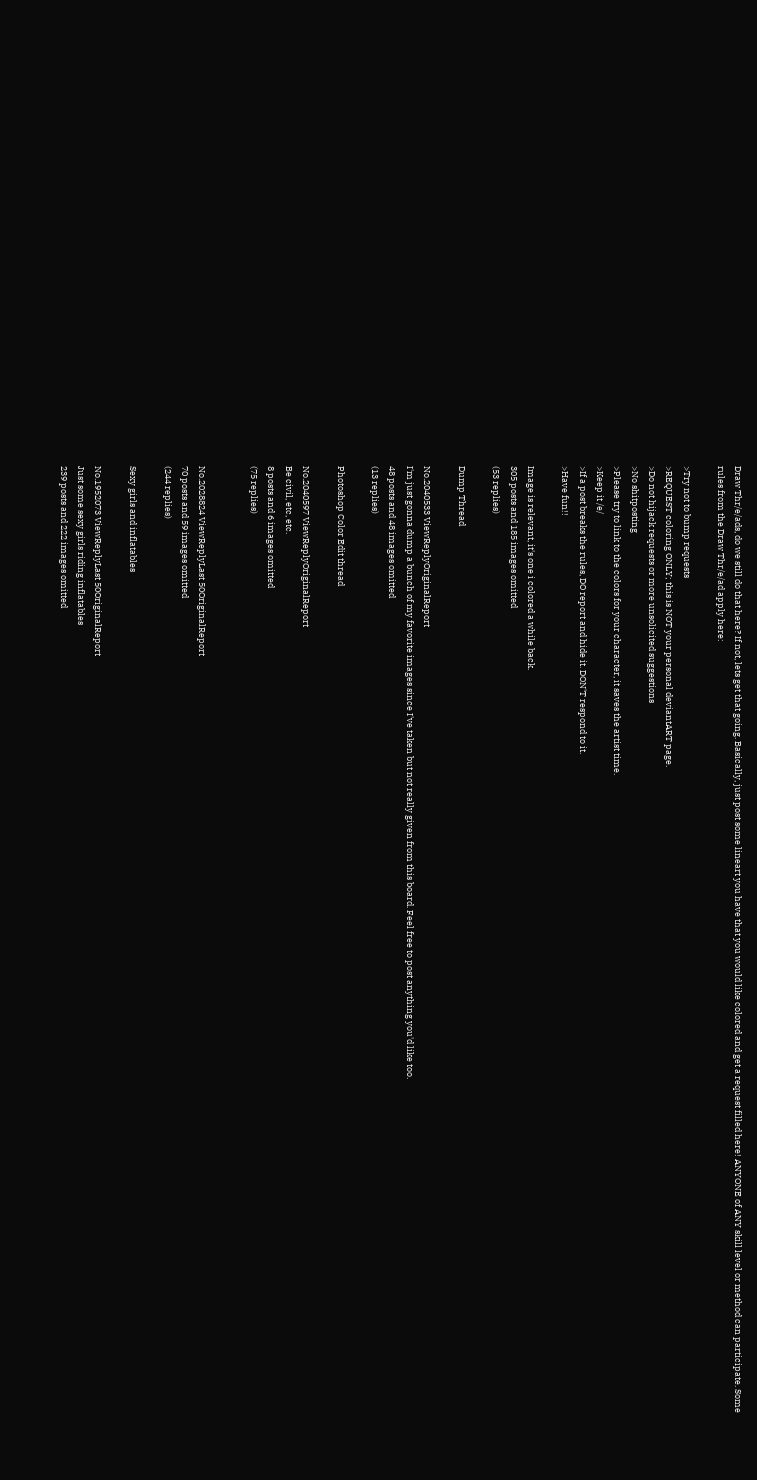Draw Thr/e/ads, do we still do that here? If not, lets get that going. Basically, just post some lineart you have that you would like colored and get a request filled here! ANYONE of ANY skill level or method can participate. Some rules from the Draw Thr/e/ad apply here:

>Try not to bump requests
>REQUEST coloring ONLY; this is NOT your personal deviantART page.
>Do not hijack requests or more unsolicited suggestions
>No shitposting
>Please try to link to the colors for your character, it saves the artist time.
>Keep it /e/
>If a post breaks the rules, DO report and hide it. DON'T respond to it.
>Have fun!!

Image is relevant, it's one i colored a while back.
305 posts and 185 images omitted
(53 replies)

Dump Thread

No.2040533 ViewReplyOriginalReport
I'm just gonna dump a bunch of my favorite images since I've taken but not really given from this board. Feel free to post anything you'd like too.
48 posts and 48 images omitted
(13 replies)

Photoshop Color Edit thread

No.2040597 ViewReplyOriginalReport
Be civil, etc, etc.
8 posts and 6 images omitted
(75 replies)


No.2028824 ViewReplyLast 50OriginalReport
70 posts and 59 images omitted
(244 replies)

Sexy girls and inflatables

No.1952073 ViewReplyLast 50OriginalReport
Just some sexy girls riding inflatables
239 posts and 222 images omitted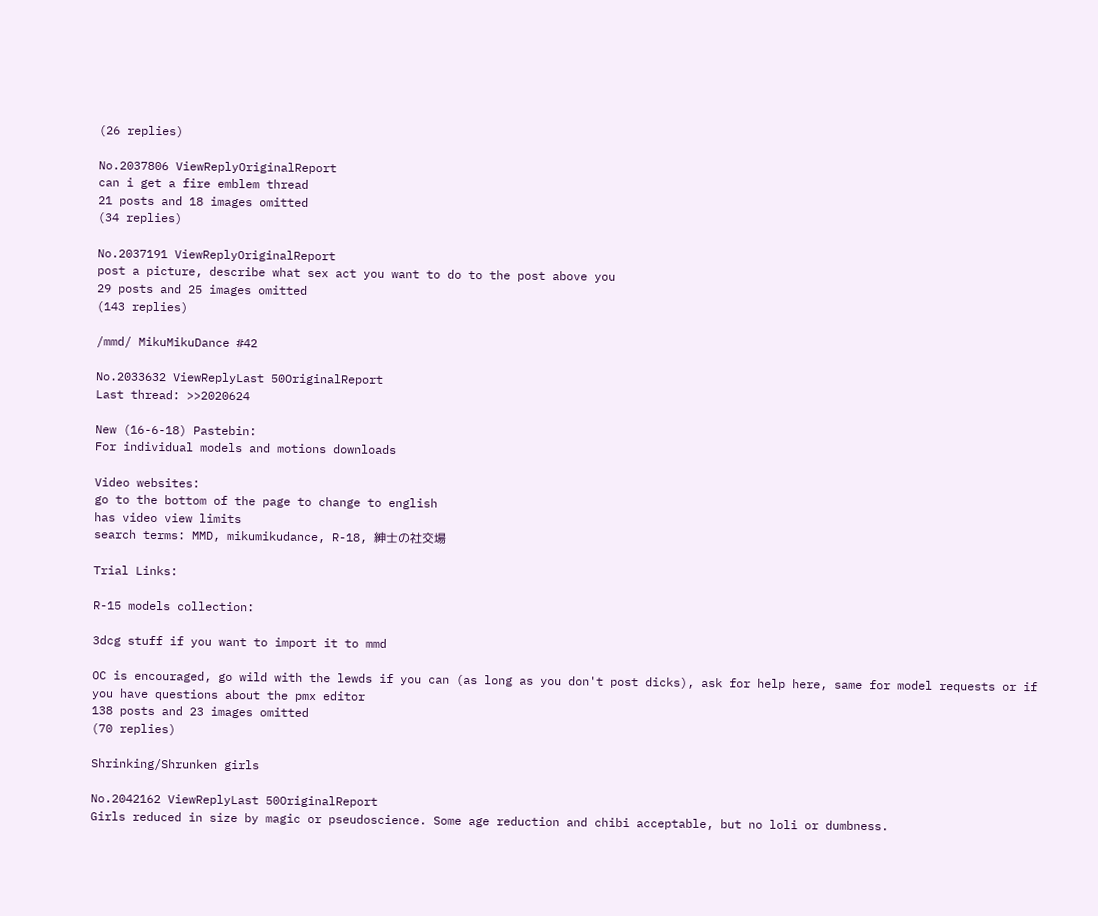(26 replies)

No.2037806 ViewReplyOriginalReport
can i get a fire emblem thread
21 posts and 18 images omitted
(34 replies)

No.2037191 ViewReplyOriginalReport
post a picture, describe what sex act you want to do to the post above you
29 posts and 25 images omitted
(143 replies)

/mmd/ MikuMikuDance #42

No.2033632 ViewReplyLast 50OriginalReport
Last thread: >>2020624

New (16-6-18) Pastebin:
For individual models and motions downloads

Video websites:
go to the bottom of the page to change to english
has video view limits
search terms: MMD, mikumikudance, R-18, 紳士の社交場

Trial Links:

R-15 models collection:

3dcg stuff if you want to import it to mmd

OC is encouraged, go wild with the lewds if you can (as long as you don't post dicks), ask for help here, same for model requests or if you have questions about the pmx editor
138 posts and 23 images omitted
(70 replies)

Shrinking/Shrunken girls

No.2042162 ViewReplyLast 50OriginalReport
Girls reduced in size by magic or pseudoscience. Some age reduction and chibi acceptable, but no loli or dumbness.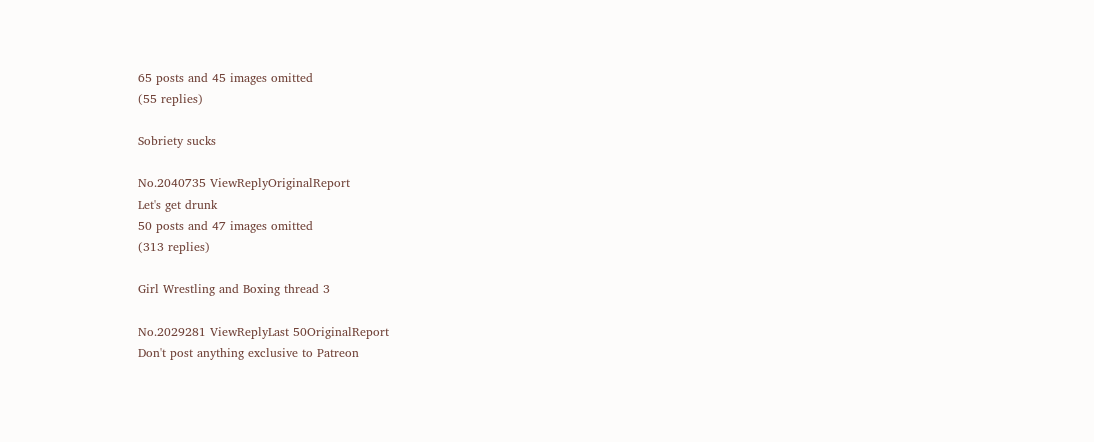65 posts and 45 images omitted
(55 replies)

Sobriety sucks

No.2040735 ViewReplyOriginalReport
Let's get drunk
50 posts and 47 images omitted
(313 replies)

Girl Wrestling and Boxing thread 3

No.2029281 ViewReplyLast 50OriginalReport
Don't post anything exclusive to Patreon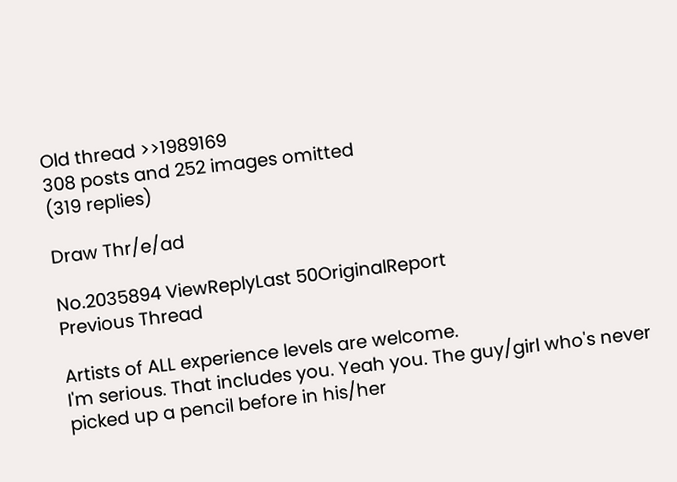Old thread >>1989169
308 posts and 252 images omitted
(319 replies)

Draw Thr/e/ad

No.2035894 ViewReplyLast 50OriginalReport
Previous Thread

Artists of ALL experience levels are welcome.
I'm serious. That includes you. Yeah you. The guy/girl who's never picked up a pencil before in his/her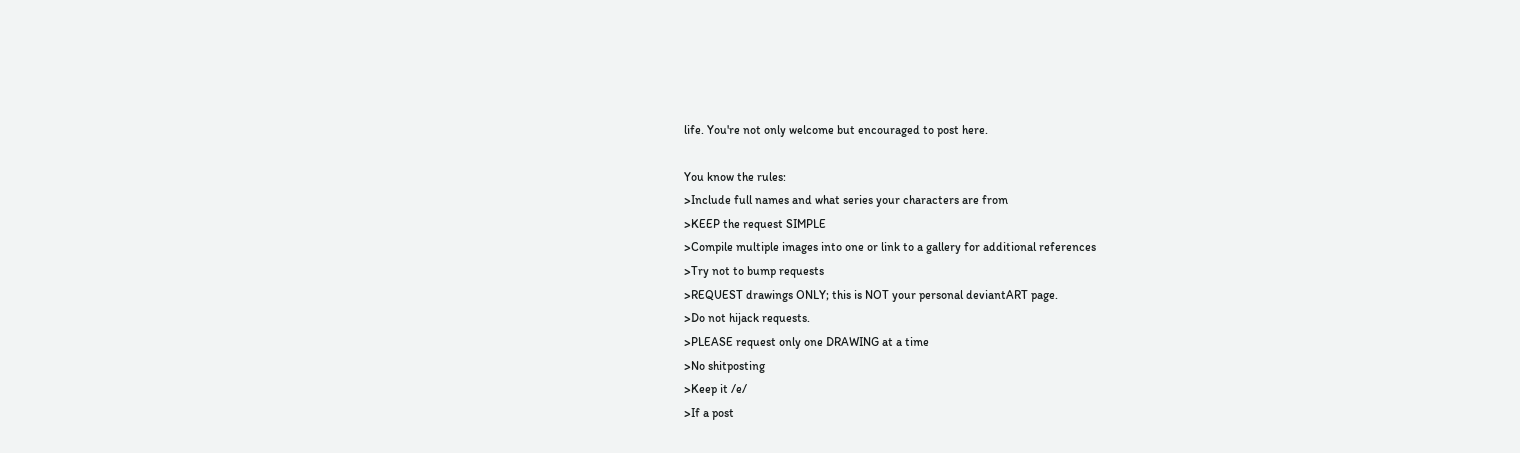life. You're not only welcome but encouraged to post here.

You know the rules:
>Include full names and what series your characters are from
>KEEP the request SIMPLE
>Compile multiple images into one or link to a gallery for additional references
>Try not to bump requests
>REQUEST drawings ONLY; this is NOT your personal deviantART page.
>Do not hijack requests.
>PLEASE request only one DRAWING at a time
>No shitposting
>Keep it /e/
>If a post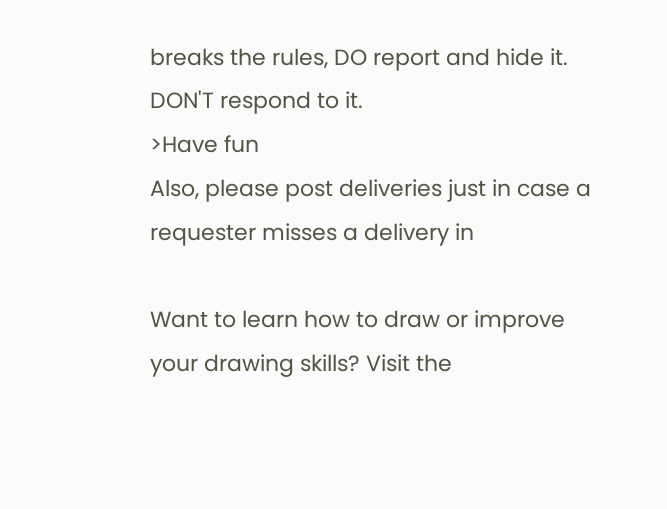breaks the rules, DO report and hide it. DON'T respond to it.
>Have fun
Also, please post deliveries just in case a requester misses a delivery in

Want to learn how to draw or improve your drawing skills? Visit the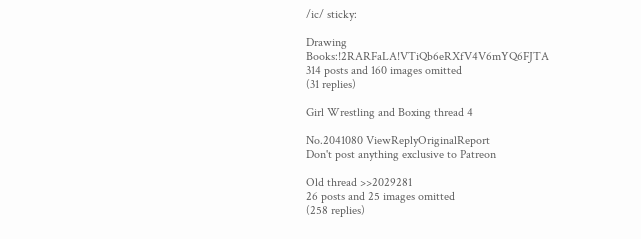/ic/ sticky:

Drawing Books:!2RARFaLA!VTiQb6eRXfV4V6mYQ6FJTA
314 posts and 160 images omitted
(31 replies)

Girl Wrestling and Boxing thread 4

No.2041080 ViewReplyOriginalReport
Don't post anything exclusive to Patreon

Old thread >>2029281
26 posts and 25 images omitted
(258 replies)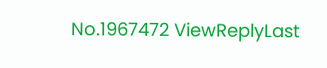No.1967472 ViewReplyLast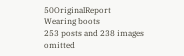50OriginalReport
Wearing boots
253 posts and 238 images omitted